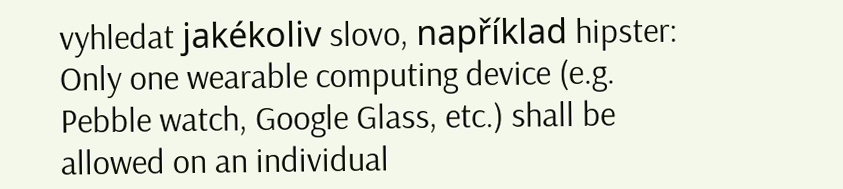vyhledat jakékoliv slovo, například hipster:
Only one wearable computing device (e.g. Pebble watch, Google Glass, etc.) shall be allowed on an individual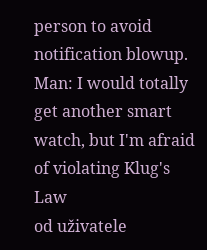person to avoid notification blowup.
Man: I would totally get another smart watch, but I'm afraid of violating Klug's Law
od uživatele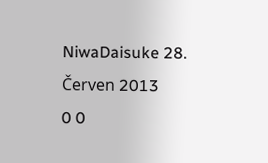NiwaDaisuke 28. Červen 2013
0 0